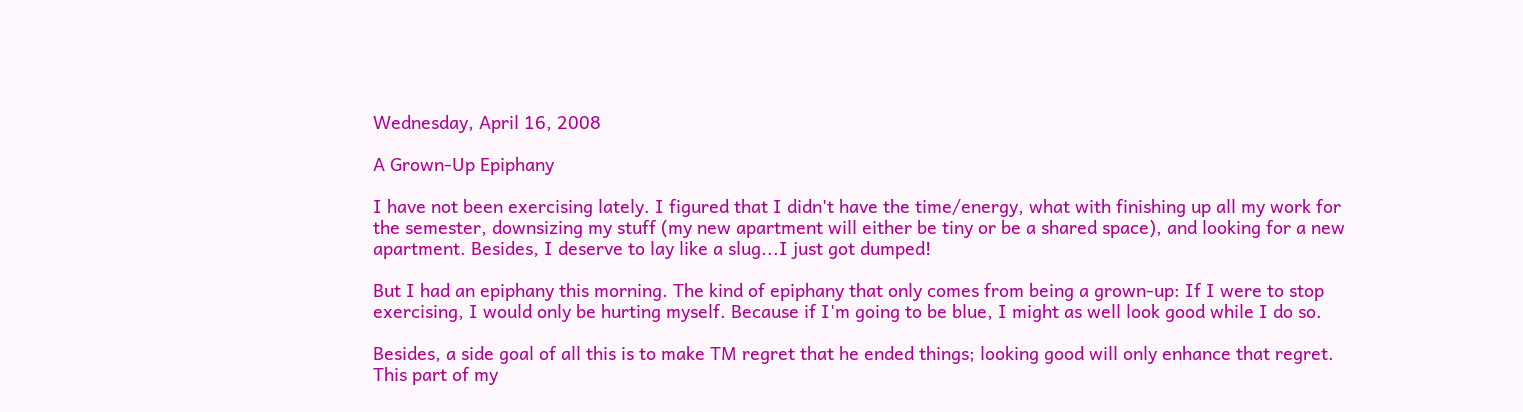Wednesday, April 16, 2008

A Grown-Up Epiphany

I have not been exercising lately. I figured that I didn't have the time/energy, what with finishing up all my work for the semester, downsizing my stuff (my new apartment will either be tiny or be a shared space), and looking for a new apartment. Besides, I deserve to lay like a slug...I just got dumped!

But I had an epiphany this morning. The kind of epiphany that only comes from being a grown-up: If I were to stop exercising, I would only be hurting myself. Because if I'm going to be blue, I might as well look good while I do so.

Besides, a side goal of all this is to make TM regret that he ended things; looking good will only enhance that regret. This part of my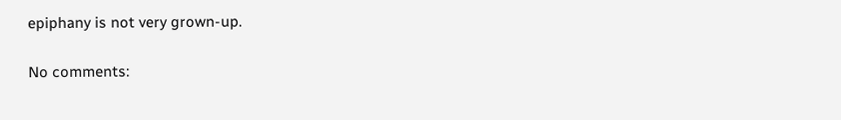epiphany is not very grown-up.

No comments: